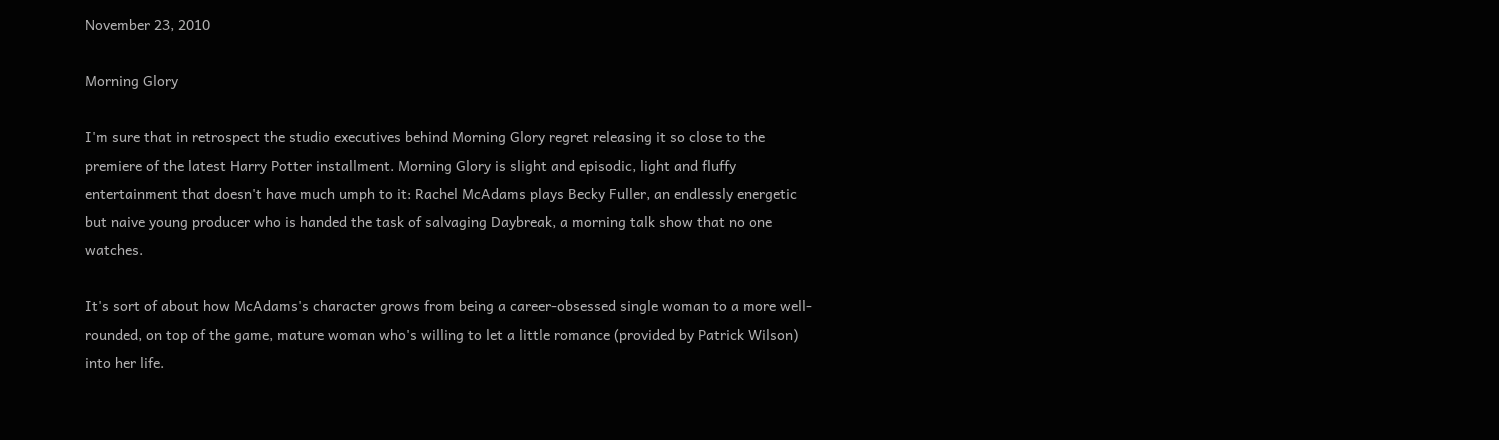November 23, 2010

Morning Glory

I'm sure that in retrospect the studio executives behind Morning Glory regret releasing it so close to the premiere of the latest Harry Potter installment. Morning Glory is slight and episodic, light and fluffy entertainment that doesn't have much umph to it: Rachel McAdams plays Becky Fuller, an endlessly energetic but naive young producer who is handed the task of salvaging Daybreak, a morning talk show that no one watches.

It's sort of about how McAdams's character grows from being a career-obsessed single woman to a more well-rounded, on top of the game, mature woman who's willing to let a little romance (provided by Patrick Wilson) into her life.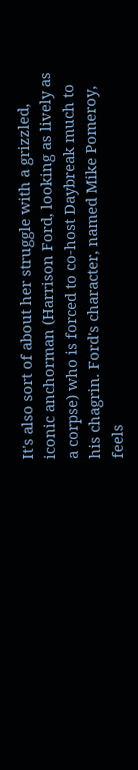It's also sort of about her struggle with a grizzled, iconic anchorman (Harrison Ford, looking as lively as a corpse) who is forced to co-host Daybreak much to his chagrin. Ford's character, named Mike Pomeroy, feels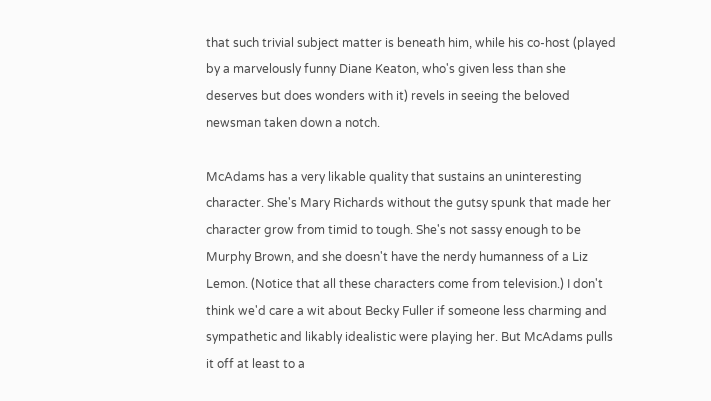that such trivial subject matter is beneath him, while his co-host (played by a marvelously funny Diane Keaton, who's given less than she deserves but does wonders with it) revels in seeing the beloved newsman taken down a notch.

McAdams has a very likable quality that sustains an uninteresting character. She's Mary Richards without the gutsy spunk that made her character grow from timid to tough. She's not sassy enough to be Murphy Brown, and she doesn't have the nerdy humanness of a Liz Lemon. (Notice that all these characters come from television.) I don't think we'd care a wit about Becky Fuller if someone less charming and sympathetic and likably idealistic were playing her. But McAdams pulls it off at least to a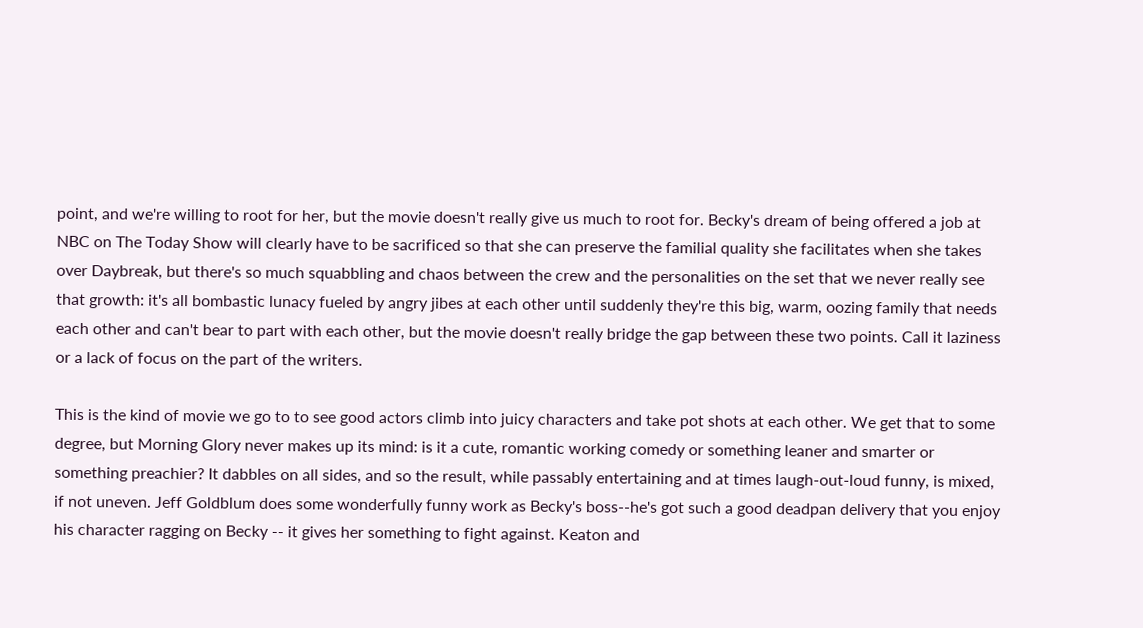point, and we're willing to root for her, but the movie doesn't really give us much to root for. Becky's dream of being offered a job at NBC on The Today Show will clearly have to be sacrificed so that she can preserve the familial quality she facilitates when she takes over Daybreak, but there's so much squabbling and chaos between the crew and the personalities on the set that we never really see that growth: it's all bombastic lunacy fueled by angry jibes at each other until suddenly they're this big, warm, oozing family that needs each other and can't bear to part with each other, but the movie doesn't really bridge the gap between these two points. Call it laziness or a lack of focus on the part of the writers.

This is the kind of movie we go to to see good actors climb into juicy characters and take pot shots at each other. We get that to some degree, but Morning Glory never makes up its mind: is it a cute, romantic working comedy or something leaner and smarter or something preachier? It dabbles on all sides, and so the result, while passably entertaining and at times laugh-out-loud funny, is mixed, if not uneven. Jeff Goldblum does some wonderfully funny work as Becky's boss--he's got such a good deadpan delivery that you enjoy his character ragging on Becky -- it gives her something to fight against. Keaton and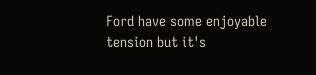Ford have some enjoyable tension but it's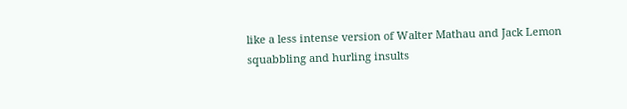like a less intense version of Walter Mathau and Jack Lemon squabbling and hurling insults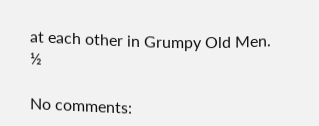at each other in Grumpy Old Men. ½

No comments: